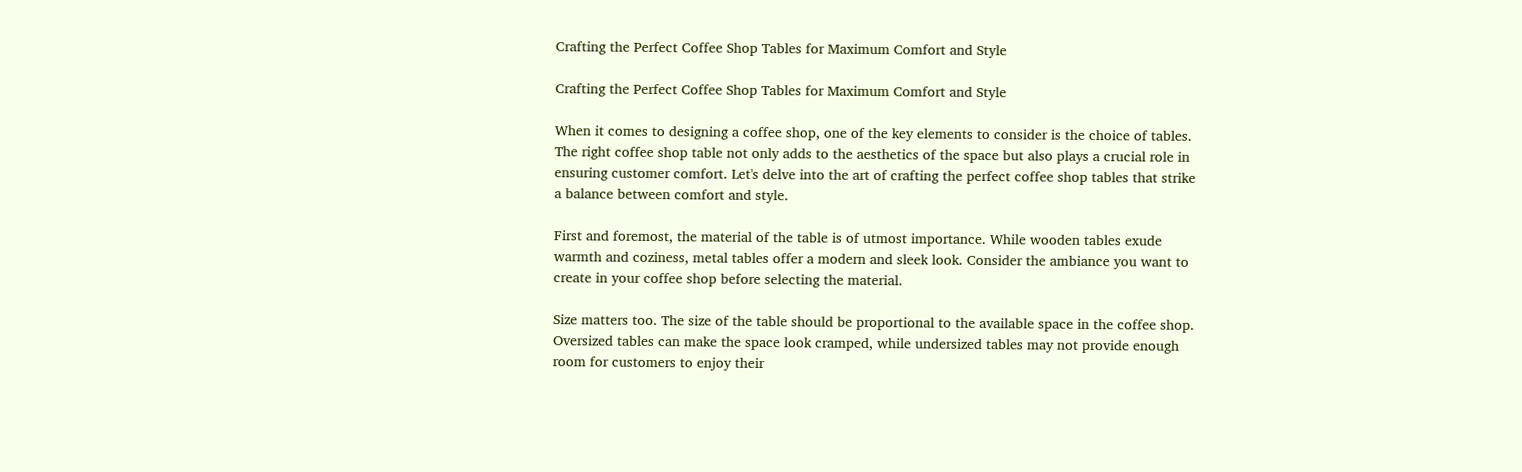Crafting the Perfect Coffee Shop Tables for Maximum Comfort and Style

Crafting the Perfect Coffee Shop Tables for Maximum Comfort and Style

When it comes to designing a coffee shop, one of the key elements to consider is the choice of tables. The right coffee shop table not only adds to the aesthetics of the space but also plays a crucial role in ensuring customer comfort. Let's delve into the art of crafting the perfect coffee shop tables that strike a balance between comfort and style.

First and foremost, the material of the table is of utmost importance. While wooden tables exude warmth and coziness, metal tables offer a modern and sleek look. Consider the ambiance you want to create in your coffee shop before selecting the material.

Size matters too. The size of the table should be proportional to the available space in the coffee shop. Oversized tables can make the space look cramped, while undersized tables may not provide enough room for customers to enjoy their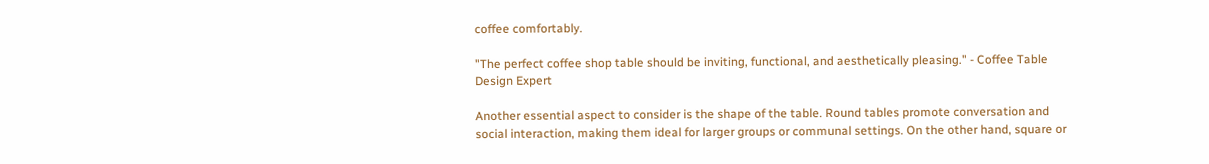coffee comfortably.

"The perfect coffee shop table should be inviting, functional, and aesthetically pleasing." - Coffee Table Design Expert

Another essential aspect to consider is the shape of the table. Round tables promote conversation and social interaction, making them ideal for larger groups or communal settings. On the other hand, square or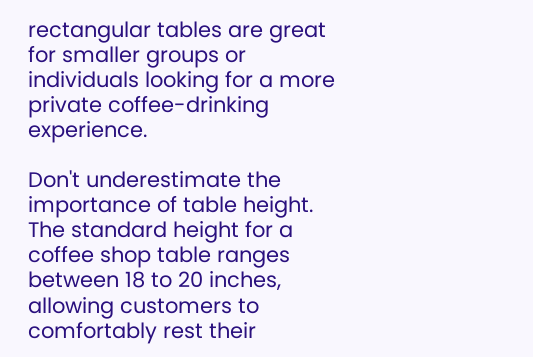rectangular tables are great for smaller groups or individuals looking for a more private coffee-drinking experience.

Don't underestimate the importance of table height. The standard height for a coffee shop table ranges between 18 to 20 inches, allowing customers to comfortably rest their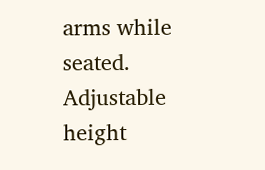arms while seated. Adjustable height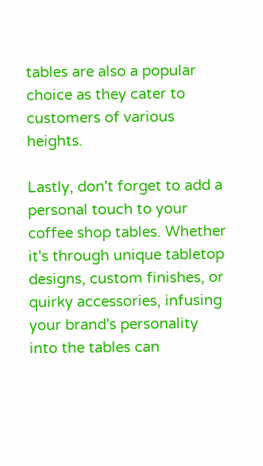tables are also a popular choice as they cater to customers of various heights.

Lastly, don't forget to add a personal touch to your coffee shop tables. Whether it's through unique tabletop designs, custom finishes, or quirky accessories, infusing your brand's personality into the tables can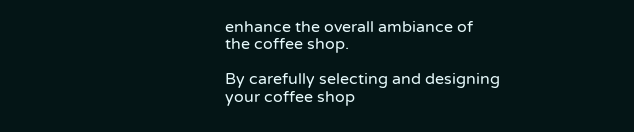enhance the overall ambiance of the coffee shop.

By carefully selecting and designing your coffee shop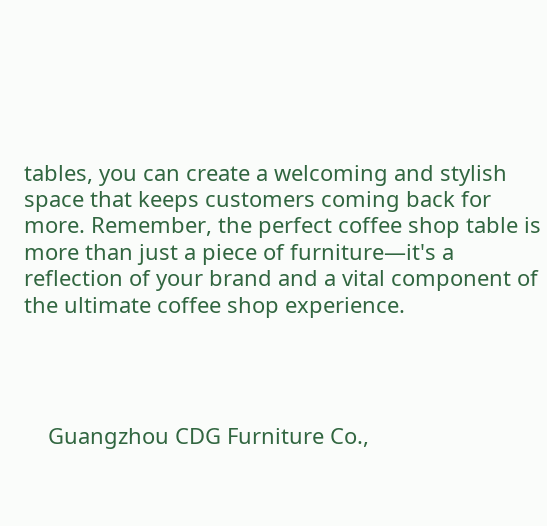tables, you can create a welcoming and stylish space that keeps customers coming back for more. Remember, the perfect coffee shop table is more than just a piece of furniture—it's a reflection of your brand and a vital component of the ultimate coffee shop experience.




    Guangzhou CDG Furniture Co.,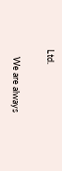Ltd.

    We are always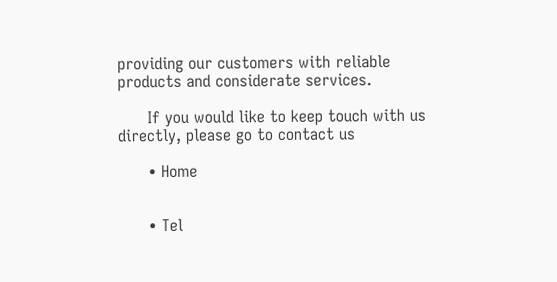providing our customers with reliable products and considerate services.

      If you would like to keep touch with us directly, please go to contact us

      • Home


      • Tel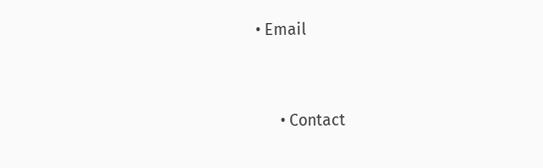• Email


      • Contact